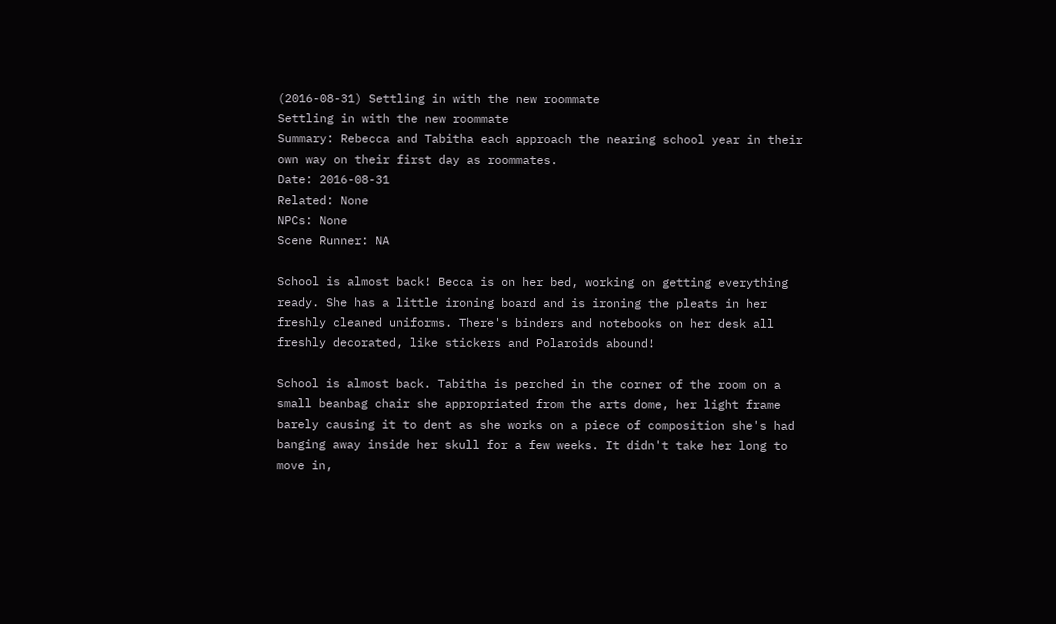(2016-08-31) Settling in with the new roommate
Settling in with the new roommate
Summary: Rebecca and Tabitha each approach the nearing school year in their own way on their first day as roommates.
Date: 2016-08-31
Related: None
NPCs: None
Scene Runner: NA

School is almost back! Becca is on her bed, working on getting everything ready. She has a little ironing board and is ironing the pleats in her freshly cleaned uniforms. There's binders and notebooks on her desk all freshly decorated, like stickers and Polaroids abound!

School is almost back. Tabitha is perched in the corner of the room on a small beanbag chair she appropriated from the arts dome, her light frame barely causing it to dent as she works on a piece of composition she's had banging away inside her skull for a few weeks. It didn't take her long to move in,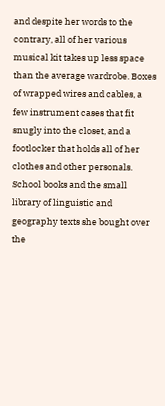and despite her words to the contrary, all of her various musical kit takes up less space than the average wardrobe. Boxes of wrapped wires and cables, a few instrument cases that fit snugly into the closet, and a footlocker that holds all of her clothes and other personals. School books and the small library of linguistic and geography texts she bought over the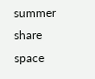summer share space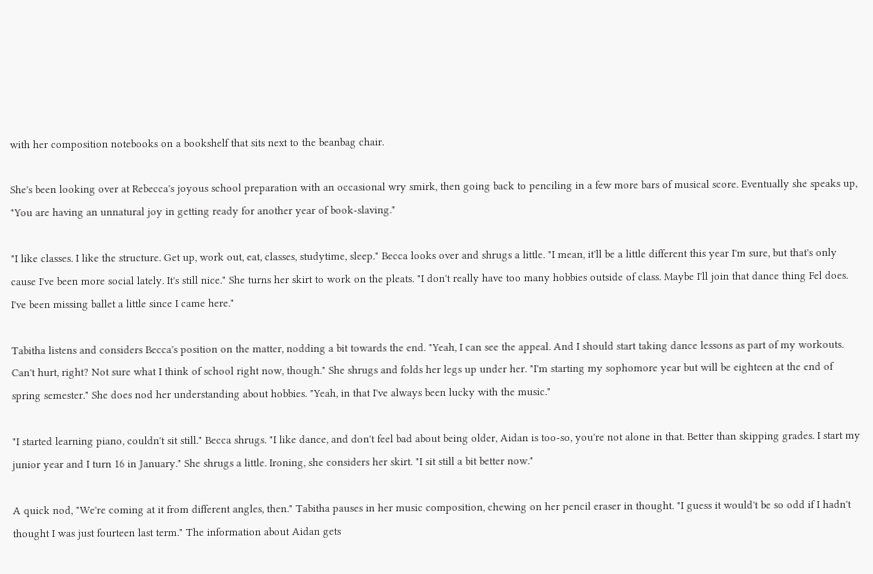with her composition notebooks on a bookshelf that sits next to the beanbag chair.

She's been looking over at Rebecca's joyous school preparation with an occasional wry smirk, then going back to penciling in a few more bars of musical score. Eventually she speaks up, "You are having an unnatural joy in getting ready for another year of book-slaving."

"I like classes. I like the structure. Get up, work out, eat, classes, studytime, sleep." Becca looks over and shrugs a little. "I mean, it'll be a little different this year I'm sure, but that's only cause I've been more social lately. It's still nice." She turns her skirt to work on the pleats. "I don't really have too many hobbies outside of class. Maybe I'll join that dance thing Fel does. I've been missing ballet a little since I came here."

Tabitha listens and considers Becca's position on the matter, nodding a bit towards the end. "Yeah, I can see the appeal. And I should start taking dance lessons as part of my workouts. Can't hurt, right? Not sure what I think of school right now, though." She shrugs and folds her legs up under her. "I'm starting my sophomore year but will be eighteen at the end of spring semester." She does nod her understanding about hobbies. "Yeah, in that I've always been lucky with the music."

"I started learning piano, couldn't sit still." Becca shrugs. "I like dance, and don't feel bad about being older, Aidan is too-so, you're not alone in that. Better than skipping grades. I start my junior year and I turn 16 in January." She shrugs a little. Ironing, she considers her skirt. "I sit still a bit better now."

A quick nod, "We're coming at it from different angles, then." Tabitha pauses in her music composition, chewing on her pencil eraser in thought. "I guess it would't be so odd if I hadn't thought I was just fourteen last term." The information about Aidan gets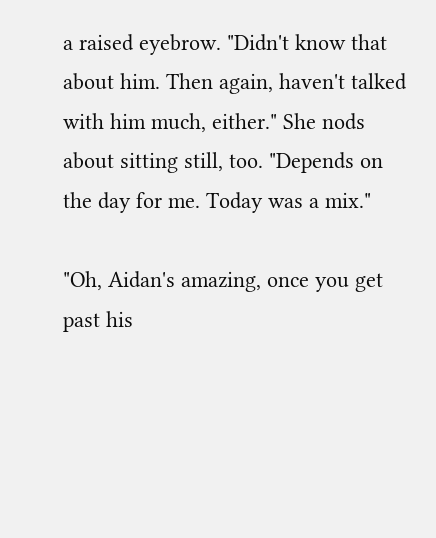a raised eyebrow. "Didn't know that about him. Then again, haven't talked with him much, either." She nods about sitting still, too. "Depends on the day for me. Today was a mix."

"Oh, Aidan's amazing, once you get past his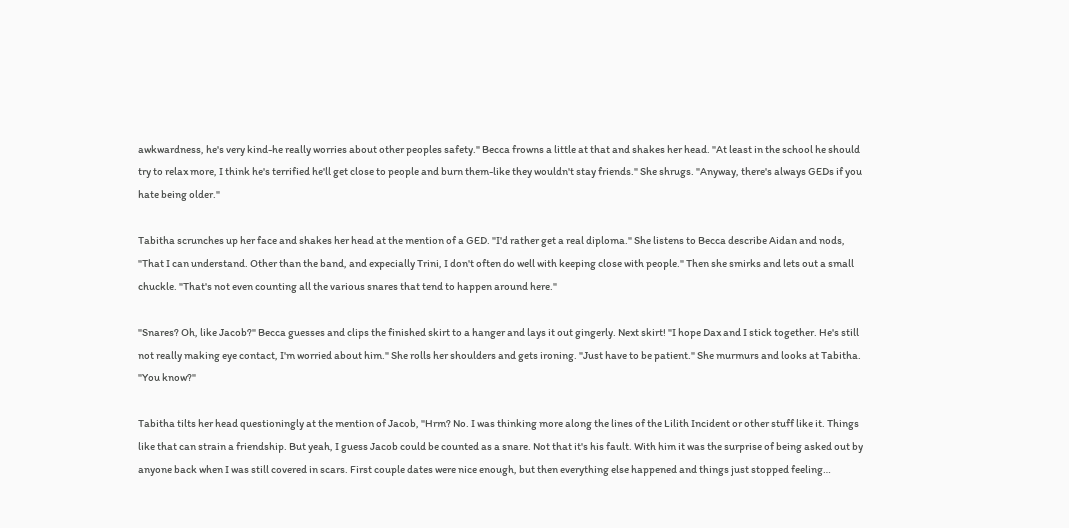awkwardness, he's very kind-he really worries about other peoples safety." Becca frowns a little at that and shakes her head. "At least in the school he should try to relax more, I think he's terrified he'll get close to people and burn them-like they wouldn't stay friends." She shrugs. "Anyway, there's always GEDs if you hate being older."

Tabitha scrunches up her face and shakes her head at the mention of a GED. "I'd rather get a real diploma." She listens to Becca describe Aidan and nods, "That I can understand. Other than the band, and expecially Trini, I don't often do well with keeping close with people." Then she smirks and lets out a small chuckle. "That's not even counting all the various snares that tend to happen around here."

"Snares? Oh, like Jacob?" Becca guesses and clips the finished skirt to a hanger and lays it out gingerly. Next skirt! "I hope Dax and I stick together. He's still not really making eye contact, I'm worried about him." She rolls her shoulders and gets ironing. "Just have to be patient." She murmurs and looks at Tabitha. "You know?"

Tabitha tilts her head questioningly at the mention of Jacob, "Hrm? No. I was thinking more along the lines of the Lilith Incident or other stuff like it. Things like that can strain a friendship. But yeah, I guess Jacob could be counted as a snare. Not that it's his fault. With him it was the surprise of being asked out by anyone back when I was still covered in scars. First couple dates were nice enough, but then everything else happened and things just stopped feeling…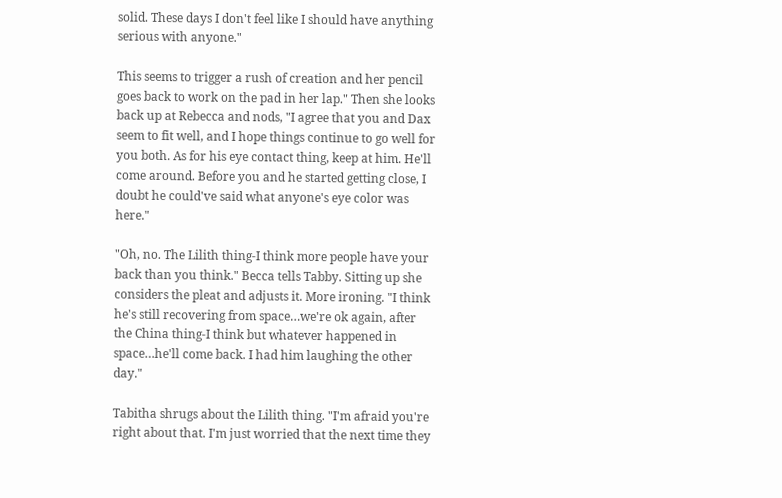solid. These days I don't feel like I should have anything serious with anyone."

This seems to trigger a rush of creation and her pencil goes back to work on the pad in her lap." Then she looks back up at Rebecca and nods, "I agree that you and Dax seem to fit well, and I hope things continue to go well for you both. As for his eye contact thing, keep at him. He'll come around. Before you and he started getting close, I doubt he could've said what anyone's eye color was here."

"Oh, no. The Lilith thing-I think more people have your back than you think." Becca tells Tabby. Sitting up she considers the pleat and adjusts it. More ironing. "I think he's still recovering from space…we're ok again, after the China thing-I think but whatever happened in space…he'll come back. I had him laughing the other day."

Tabitha shrugs about the Lilith thing. "I'm afraid you're right about that. I'm just worried that the next time they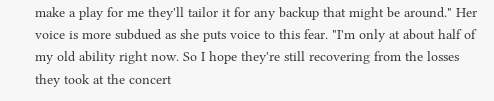make a play for me they'll tailor it for any backup that might be around." Her voice is more subdued as she puts voice to this fear. "I'm only at about half of my old ability right now. So I hope they're still recovering from the losses they took at the concert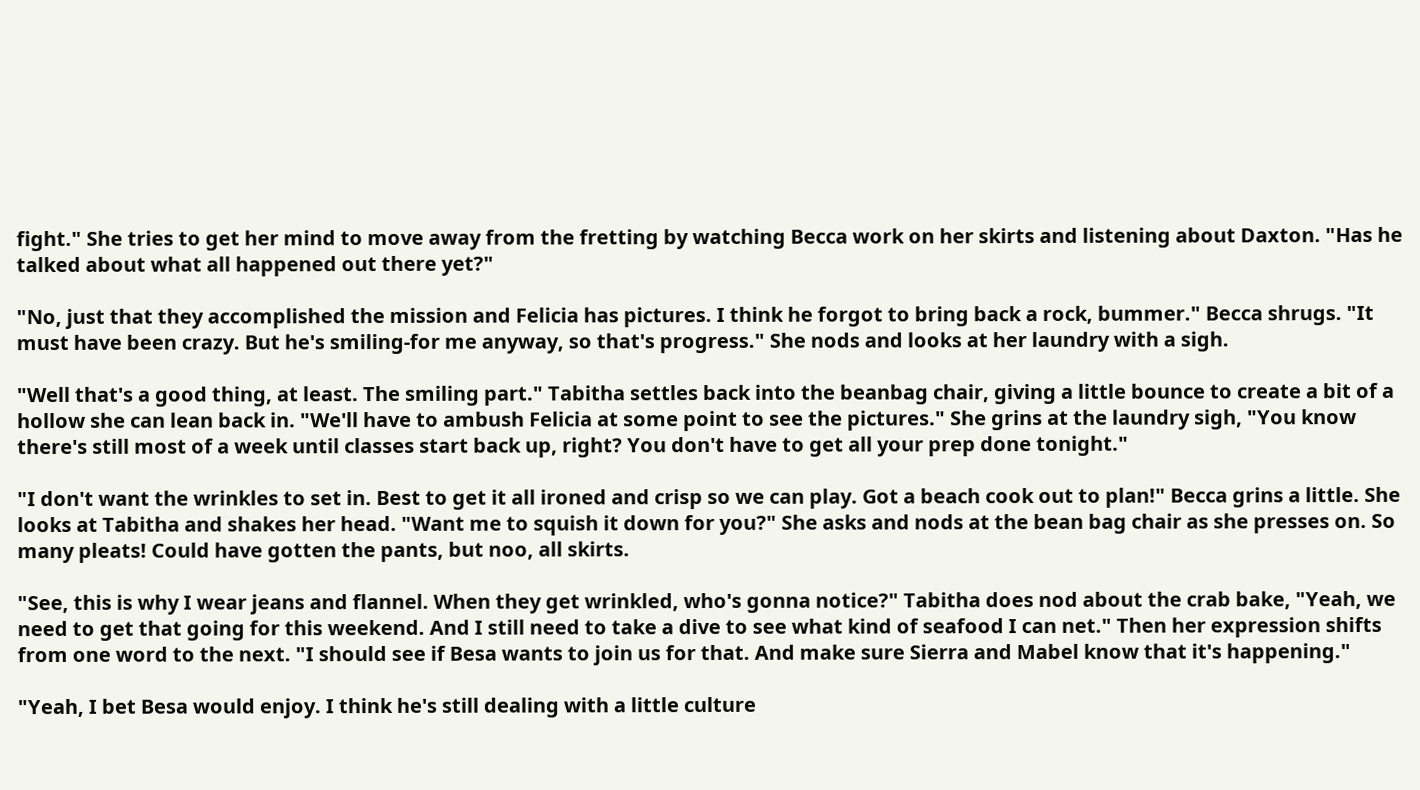fight." She tries to get her mind to move away from the fretting by watching Becca work on her skirts and listening about Daxton. "Has he talked about what all happened out there yet?"

"No, just that they accomplished the mission and Felicia has pictures. I think he forgot to bring back a rock, bummer." Becca shrugs. "It must have been crazy. But he's smiling-for me anyway, so that's progress." She nods and looks at her laundry with a sigh.

"Well that's a good thing, at least. The smiling part." Tabitha settles back into the beanbag chair, giving a little bounce to create a bit of a hollow she can lean back in. "We'll have to ambush Felicia at some point to see the pictures." She grins at the laundry sigh, "You know there's still most of a week until classes start back up, right? You don't have to get all your prep done tonight."

"I don't want the wrinkles to set in. Best to get it all ironed and crisp so we can play. Got a beach cook out to plan!" Becca grins a little. She looks at Tabitha and shakes her head. "Want me to squish it down for you?" She asks and nods at the bean bag chair as she presses on. So many pleats! Could have gotten the pants, but noo, all skirts.

"See, this is why I wear jeans and flannel. When they get wrinkled, who's gonna notice?" Tabitha does nod about the crab bake, "Yeah, we need to get that going for this weekend. And I still need to take a dive to see what kind of seafood I can net." Then her expression shifts from one word to the next. "I should see if Besa wants to join us for that. And make sure Sierra and Mabel know that it's happening."

"Yeah, I bet Besa would enjoy. I think he's still dealing with a little culture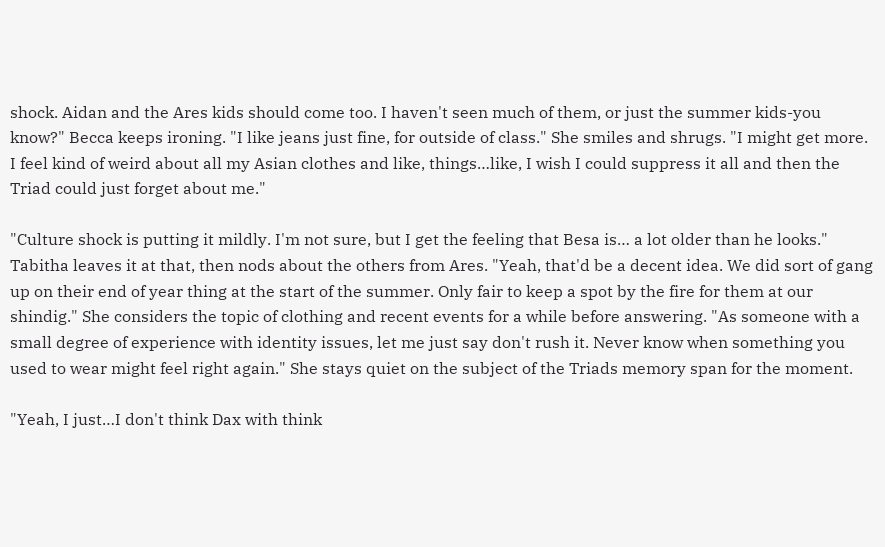shock. Aidan and the Ares kids should come too. I haven't seen much of them, or just the summer kids-you know?" Becca keeps ironing. "I like jeans just fine, for outside of class." She smiles and shrugs. "I might get more. I feel kind of weird about all my Asian clothes and like, things…like, I wish I could suppress it all and then the Triad could just forget about me."

"Culture shock is putting it mildly. I'm not sure, but I get the feeling that Besa is… a lot older than he looks." Tabitha leaves it at that, then nods about the others from Ares. "Yeah, that'd be a decent idea. We did sort of gang up on their end of year thing at the start of the summer. Only fair to keep a spot by the fire for them at our shindig." She considers the topic of clothing and recent events for a while before answering. "As someone with a small degree of experience with identity issues, let me just say don't rush it. Never know when something you used to wear might feel right again." She stays quiet on the subject of the Triads memory span for the moment.

"Yeah, I just…I don't think Dax with think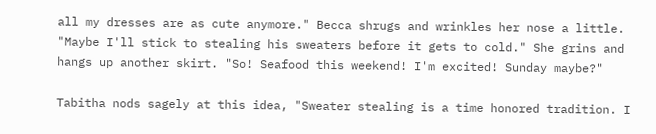all my dresses are as cute anymore." Becca shrugs and wrinkles her nose a little. "Maybe I'll stick to stealing his sweaters before it gets to cold." She grins and hangs up another skirt. "So! Seafood this weekend! I'm excited! Sunday maybe?"

Tabitha nods sagely at this idea, "Sweater stealing is a time honored tradition. I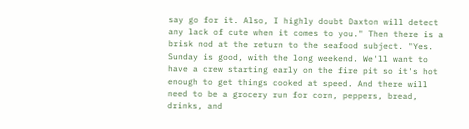say go for it. Also, I highly doubt Daxton will detect any lack of cute when it comes to you." Then there is a brisk nod at the return to the seafood subject. "Yes. Sunday is good, with the long weekend. We'll want to have a crew starting early on the fire pit so it's hot enough to get things cooked at speed. And there will need to be a grocery run for corn, peppers, bread, drinks, and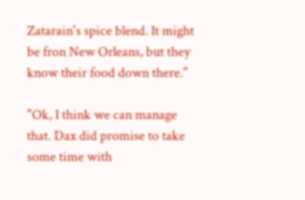Zatarain's spice blend. It might be fron New Orleans, but they know their food down there."

"Ok, I think we can manage that. Dax did promise to take some time with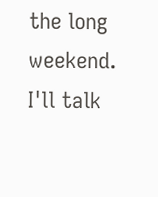the long weekend. I'll talk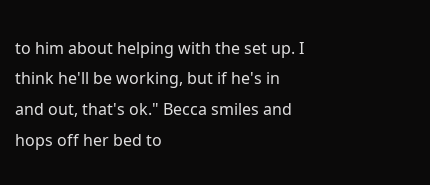to him about helping with the set up. I think he'll be working, but if he's in and out, that's ok." Becca smiles and hops off her bed to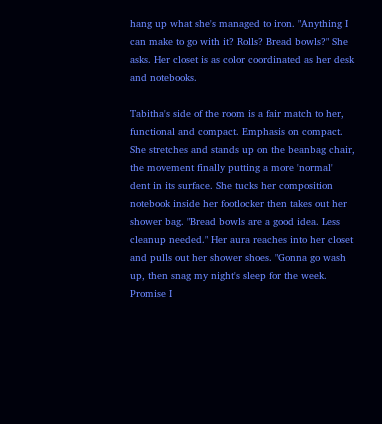hang up what she's managed to iron. "Anything I can make to go with it? Rolls? Bread bowls?" She asks. Her closet is as color coordinated as her desk and notebooks.

Tabitha's side of the room is a fair match to her, functional and compact. Emphasis on compact. She stretches and stands up on the beanbag chair, the movement finally putting a more 'normal' dent in its surface. She tucks her composition notebook inside her footlocker then takes out her shower bag. "Bread bowls are a good idea. Less cleanup needed." Her aura reaches into her closet and pulls out her shower shoes. "Gonna go wash up, then snag my night's sleep for the week. Promise I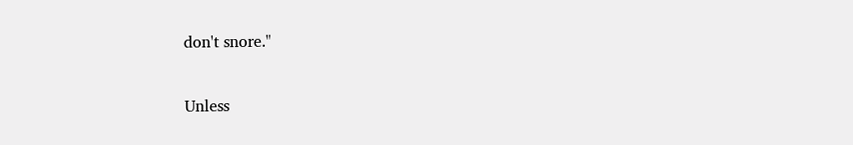don't snore."

Unless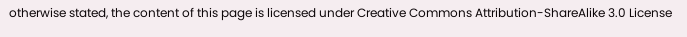otherwise stated, the content of this page is licensed under Creative Commons Attribution-ShareAlike 3.0 License